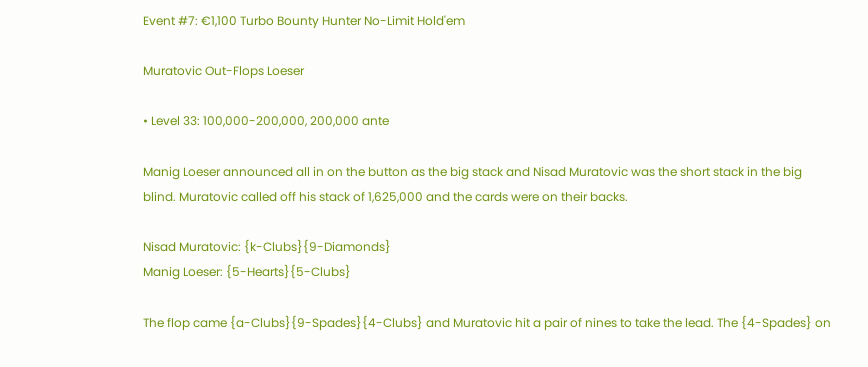Event #7: €1,100 Turbo Bounty Hunter No-Limit Hold'em

Muratovic Out-Flops Loeser

• Level 33: 100,000-200,000, 200,000 ante

Manig Loeser announced all in on the button as the big stack and Nisad Muratovic was the short stack in the big blind. Muratovic called off his stack of 1,625,000 and the cards were on their backs.

Nisad Muratovic: {k-Clubs}{9-Diamonds}
Manig Loeser: {5-Hearts}{5-Clubs}

The flop came {a-Clubs}{9-Spades}{4-Clubs} and Muratovic hit a pair of nines to take the lead. The {4-Spades} on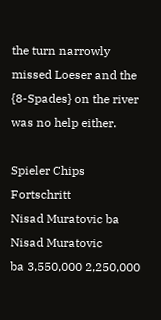the turn narrowly missed Loeser and the {8-Spades} on the river was no help either.

Spieler Chips Fortschritt
Nisad Muratovic ba
Nisad Muratovic
ba 3,550,000 2,250,000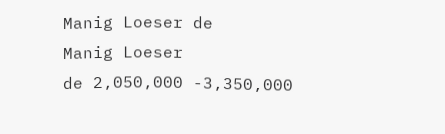Manig Loeser de
Manig Loeser
de 2,050,000 -3,350,000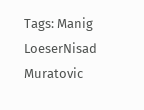Tags: Manig LoeserNisad Muratovic